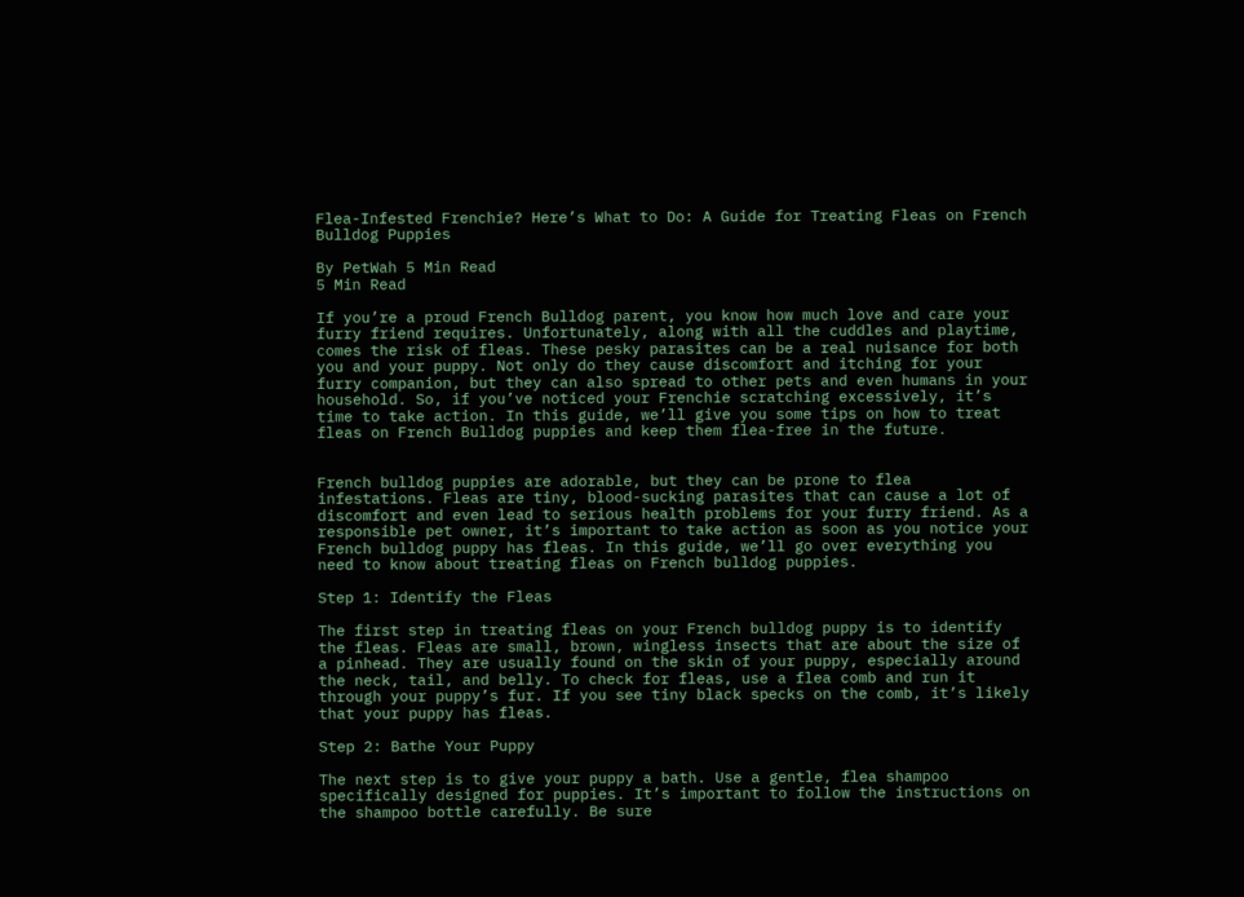Flea-Infested Frenchie? Here’s What to Do: A Guide for Treating Fleas on French Bulldog Puppies

By PetWah 5 Min Read
5 Min Read

If you’re a proud French Bulldog parent, you know how much love and care your furry friend requires. Unfortunately, along with all the cuddles and playtime, comes the risk of fleas. These pesky parasites can be a real nuisance for both you and your puppy. Not only do they cause discomfort and itching for your furry companion, but they can also spread to other pets and even humans in your household. So, if you’ve noticed your Frenchie scratching excessively, it’s time to take action. In this guide, we’ll give you some tips on how to treat fleas on French Bulldog puppies and keep them flea-free in the future.


French bulldog puppies are adorable, but they can be prone to flea infestations. Fleas are tiny, blood-sucking parasites that can cause a lot of discomfort and even lead to serious health problems for your furry friend. As a responsible pet owner, it’s important to take action as soon as you notice your French bulldog puppy has fleas. In this guide, we’ll go over everything you need to know about treating fleas on French bulldog puppies.

Step 1: Identify the Fleas

The first step in treating fleas on your French bulldog puppy is to identify the fleas. Fleas are small, brown, wingless insects that are about the size of a pinhead. They are usually found on the skin of your puppy, especially around the neck, tail, and belly. To check for fleas, use a flea comb and run it through your puppy’s fur. If you see tiny black specks on the comb, it’s likely that your puppy has fleas.

Step 2: Bathe Your Puppy

The next step is to give your puppy a bath. Use a gentle, flea shampoo specifically designed for puppies. It’s important to follow the instructions on the shampoo bottle carefully. Be sure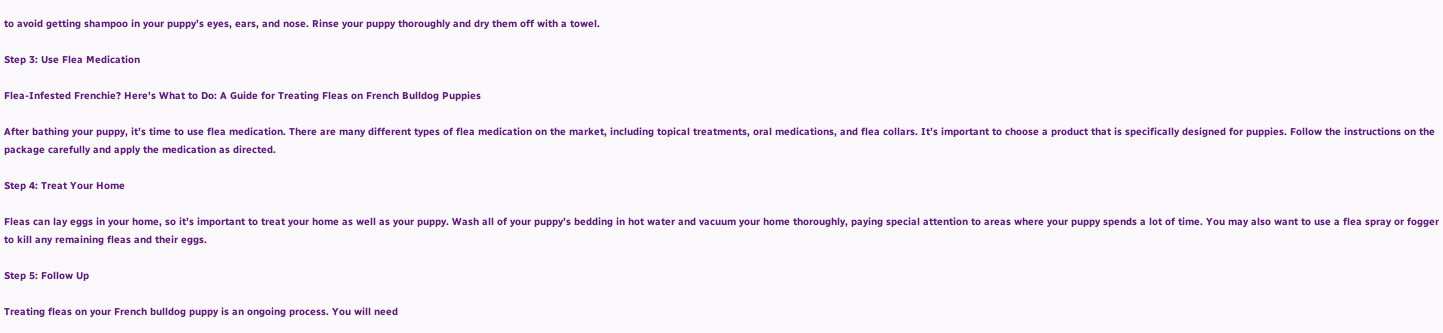to avoid getting shampoo in your puppy’s eyes, ears, and nose. Rinse your puppy thoroughly and dry them off with a towel.

Step 3: Use Flea Medication

Flea-Infested Frenchie? Here's What to Do: A Guide for Treating Fleas on French Bulldog Puppies

After bathing your puppy, it’s time to use flea medication. There are many different types of flea medication on the market, including topical treatments, oral medications, and flea collars. It’s important to choose a product that is specifically designed for puppies. Follow the instructions on the package carefully and apply the medication as directed.

Step 4: Treat Your Home

Fleas can lay eggs in your home, so it’s important to treat your home as well as your puppy. Wash all of your puppy’s bedding in hot water and vacuum your home thoroughly, paying special attention to areas where your puppy spends a lot of time. You may also want to use a flea spray or fogger to kill any remaining fleas and their eggs.

Step 5: Follow Up

Treating fleas on your French bulldog puppy is an ongoing process. You will need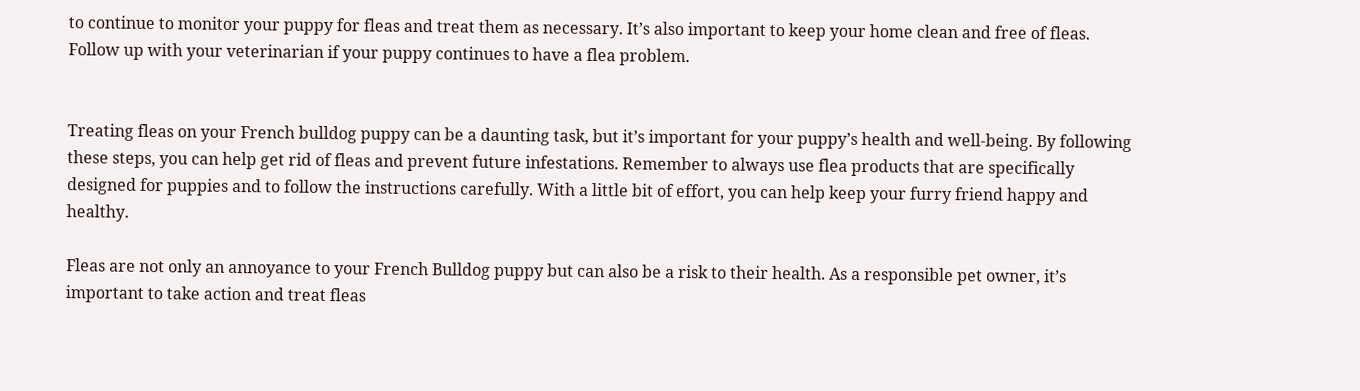to continue to monitor your puppy for fleas and treat them as necessary. It’s also important to keep your home clean and free of fleas. Follow up with your veterinarian if your puppy continues to have a flea problem.


Treating fleas on your French bulldog puppy can be a daunting task, but it’s important for your puppy’s health and well-being. By following these steps, you can help get rid of fleas and prevent future infestations. Remember to always use flea products that are specifically designed for puppies and to follow the instructions carefully. With a little bit of effort, you can help keep your furry friend happy and healthy.

Fleas are not only an annoyance to your French Bulldog puppy but can also be a risk to their health. As a responsible pet owner, it’s important to take action and treat fleas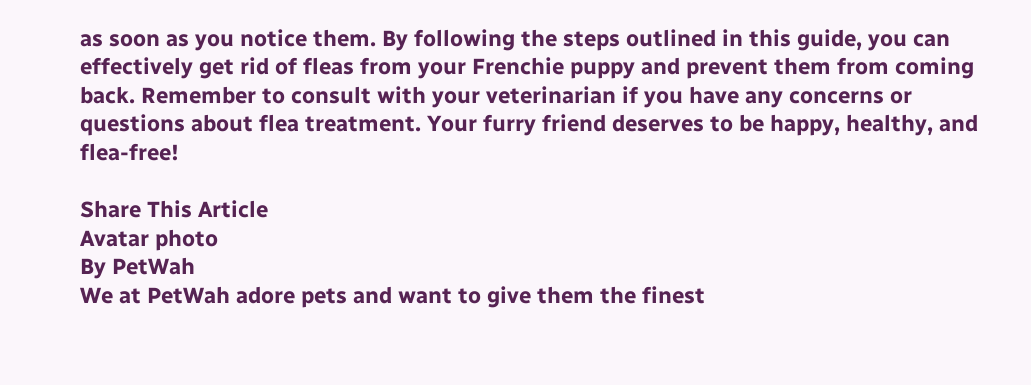as soon as you notice them. By following the steps outlined in this guide, you can effectively get rid of fleas from your Frenchie puppy and prevent them from coming back. Remember to consult with your veterinarian if you have any concerns or questions about flea treatment. Your furry friend deserves to be happy, healthy, and flea-free!

Share This Article
Avatar photo
By PetWah
We at PetWah adore pets and want to give them the finest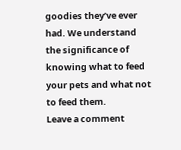goodies they’ve ever had. We understand the significance of knowing what to feed your pets and what not to feed them.
Leave a comment